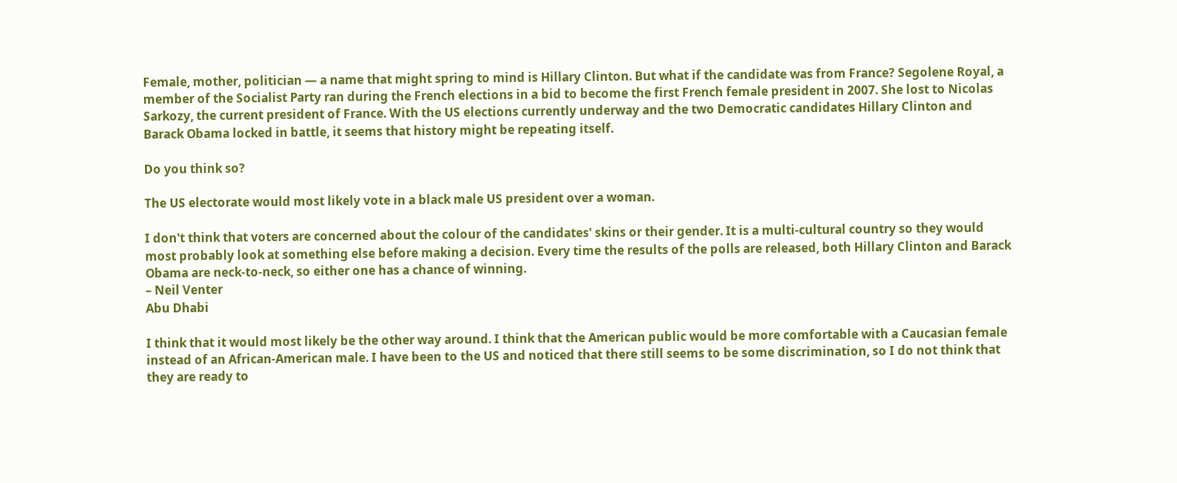Female, mother, politician — a name that might spring to mind is Hillary Clinton. But what if the candidate was from France? Segolene Royal, a member of the Socialist Party ran during the French elections in a bid to become the first French female president in 2007. She lost to Nicolas Sarkozy, the current president of France. With the US elections currently underway and the two Democratic candidates Hillary Clinton and Barack Obama locked in battle, it seems that history might be repeating itself.

Do you think so?

The US electorate would most likely vote in a black male US president over a woman.

I don't think that voters are concerned about the colour of the candidates' skins or their gender. It is a multi-cultural country so they would most probably look at something else before making a decision. Every time the results of the polls are released, both Hillary Clinton and Barack Obama are neck-to-neck, so either one has a chance of winning.
– Neil Venter
Abu Dhabi

I think that it would most likely be the other way around. I think that the American public would be more comfortable with a Caucasian female instead of an African-American male. I have been to the US and noticed that there still seems to be some discrimination, so I do not think that they are ready to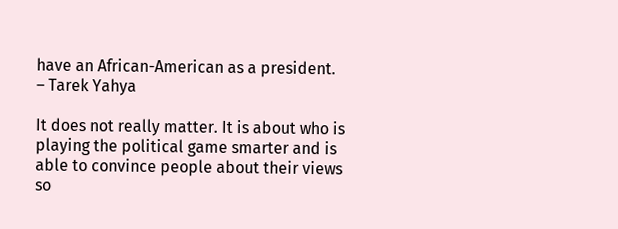have an African-American as a president.
– Tarek Yahya

It does not really matter. It is about who is playing the political game smarter and is able to convince people about their views so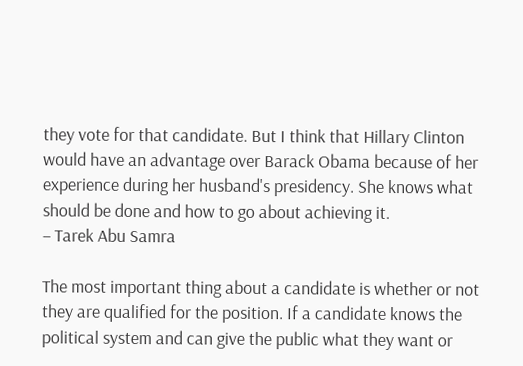they vote for that candidate. But I think that Hillary Clinton would have an advantage over Barack Obama because of her experience during her husband's presidency. She knows what should be done and how to go about achieving it.
– Tarek Abu Samra

The most important thing about a candidate is whether or not they are qualified for the position. If a candidate knows the political system and can give the public what they want or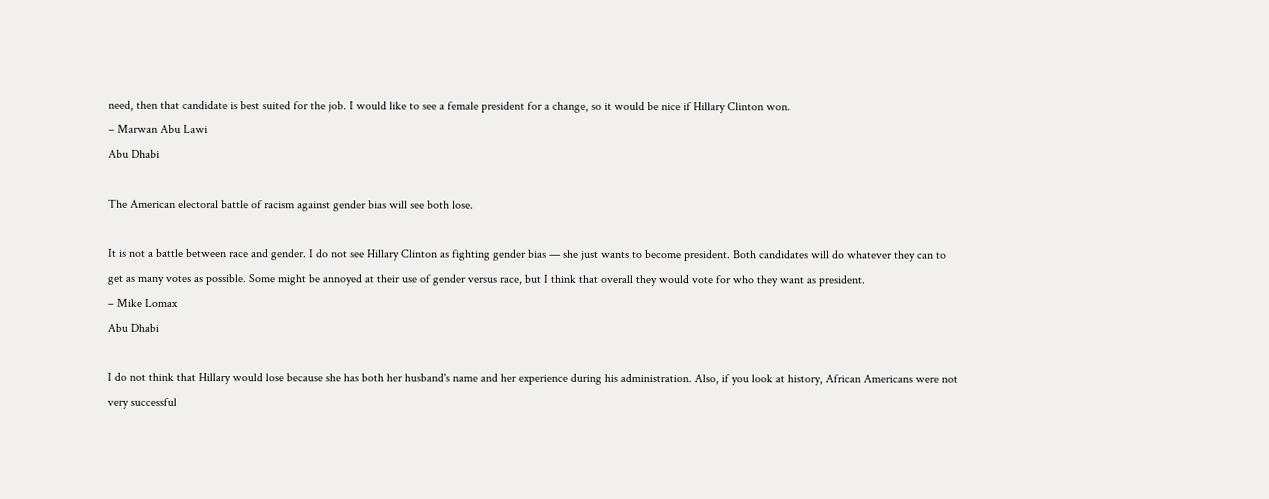need, then that candidate is best suited for the job. I would like to see a female president for a change, so it would be nice if Hillary Clinton won.
– Marwan Abu Lawi
Abu Dhabi

The American electoral battle of racism against gender bias will see both lose.

It is not a battle between race and gender. I do not see Hillary Clinton as fighting gender bias — she just wants to become president. Both candidates will do whatever they can to get as many votes as possible. Some might be annoyed at their use of gender versus race, but I think that overall they would vote for who they want as president.
– Mike Lomax
Abu Dhabi

I do not think that Hillary would lose because she has both her husband's name and her experience during his administration. Also, if you look at history, African Americans were not very successful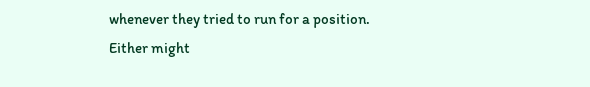whenever they tried to run for a position. Either might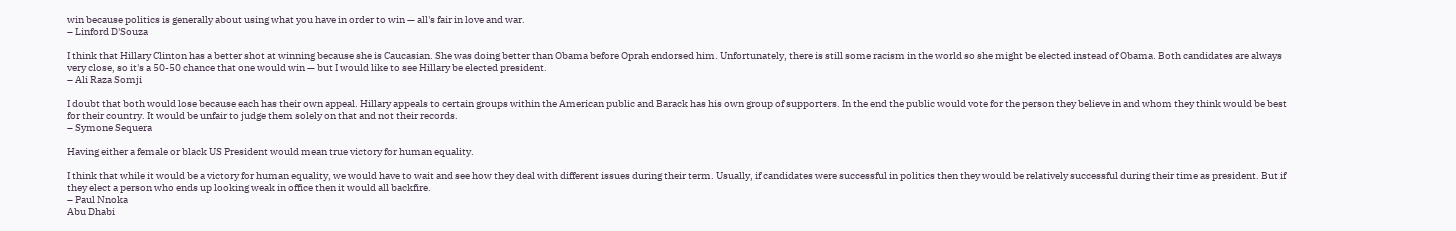win because politics is generally about using what you have in order to win — all's fair in love and war.
– Linford D'Souza

I think that Hillary Clinton has a better shot at winning because she is Caucasian. She was doing better than Obama before Oprah endorsed him. Unfortunately, there is still some racism in the world so she might be elected instead of Obama. Both candidates are always very close, so it's a 50-50 chance that one would win — but I would like to see Hillary be elected president.
– Ali Raza Somji

I doubt that both would lose because each has their own appeal. Hillary appeals to certain groups within the American public and Barack has his own group of supporters. In the end the public would vote for the person they believe in and whom they think would be best for their country. It would be unfair to judge them solely on that and not their records.
– Symone Sequera

Having either a female or black US President would mean true victory for human equality.

I think that while it would be a victory for human equality, we would have to wait and see how they deal with different issues during their term. Usually, if candidates were successful in politics then they would be relatively successful during their time as president. But if they elect a person who ends up looking weak in office then it would all backfire.
– Paul Nnoka
Abu Dhabi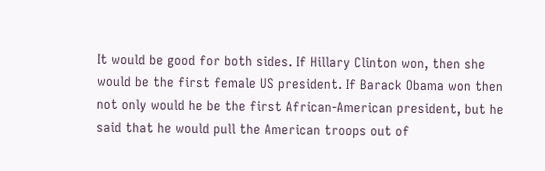It would be good for both sides. If Hillary Clinton won, then she would be the first female US president. If Barack Obama won then not only would he be the first African-American president, but he said that he would pull the American troops out of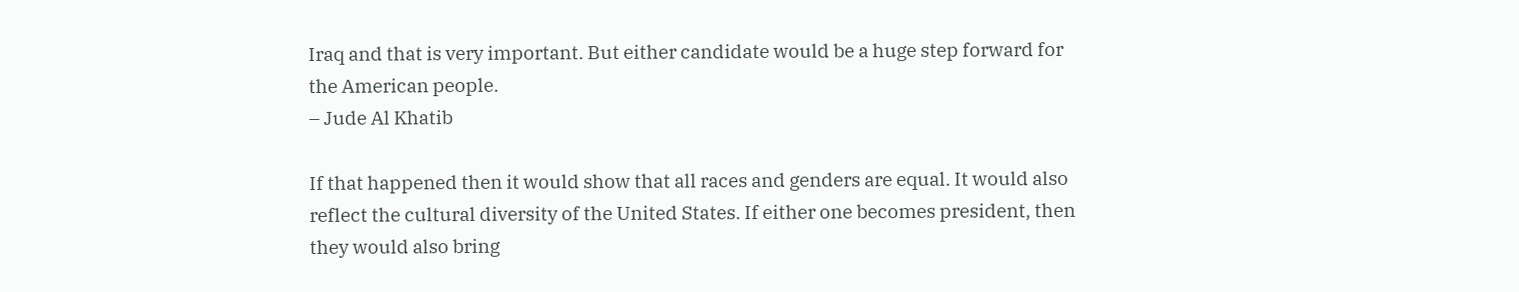Iraq and that is very important. But either candidate would be a huge step forward for the American people.
– Jude Al Khatib

If that happened then it would show that all races and genders are equal. It would also reflect the cultural diversity of the United States. If either one becomes president, then they would also bring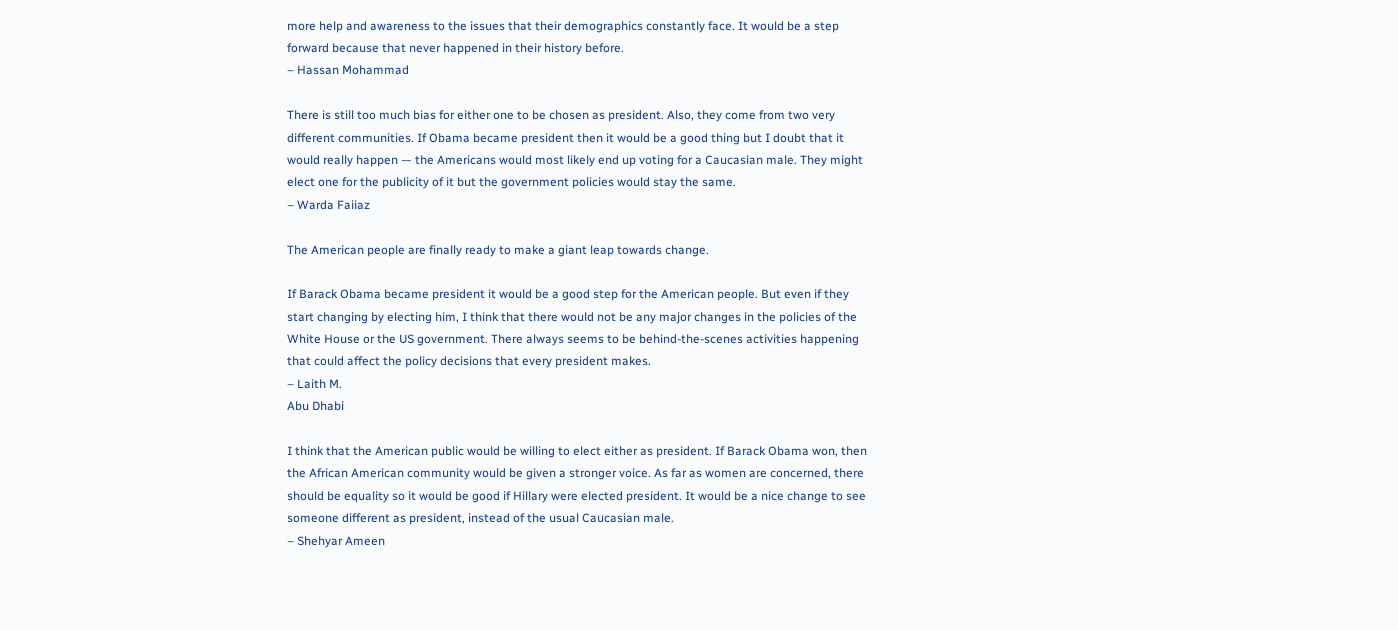more help and awareness to the issues that their demographics constantly face. It would be a step forward because that never happened in their history before.
– Hassan Mohammad

There is still too much bias for either one to be chosen as president. Also, they come from two very different communities. If Obama became president then it would be a good thing but I doubt that it would really happen — the Americans would most likely end up voting for a Caucasian male. They might elect one for the publicity of it but the government policies would stay the same.
– Warda Faiiaz

The American people are finally ready to make a giant leap towards change.

If Barack Obama became president it would be a good step for the American people. But even if they start changing by electing him, I think that there would not be any major changes in the policies of the White House or the US government. There always seems to be behind-the-scenes activities happening that could affect the policy decisions that every president makes.
– Laith M.
Abu Dhabi

I think that the American public would be willing to elect either as president. If Barack Obama won, then the African American community would be given a stronger voice. As far as women are concerned, there should be equality so it would be good if Hillary were elected president. It would be a nice change to see someone different as president, instead of the usual Caucasian male.
– Shehyar Ameen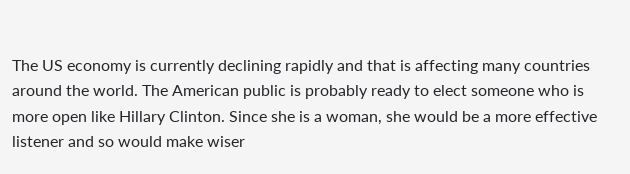The US economy is currently declining rapidly and that is affecting many countries around the world. The American public is probably ready to elect someone who is more open like Hillary Clinton. Since she is a woman, she would be a more effective listener and so would make wiser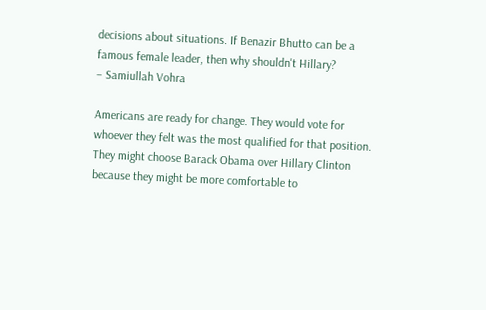decisions about situations. If Benazir Bhutto can be a famous female leader, then why shouldn't Hillary?
– Samiullah Vohra

Americans are ready for change. They would vote for whoever they felt was the most qualified for that position. They might choose Barack Obama over Hillary Clinton because they might be more comfortable to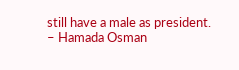still have a male as president.
– Hamada Osman